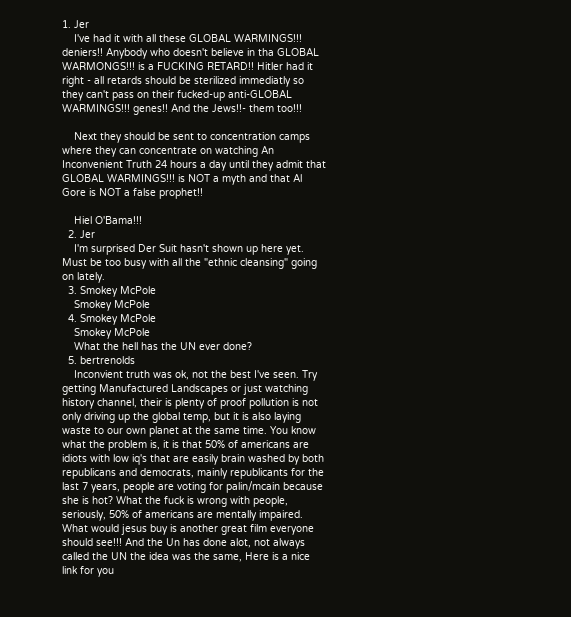1. Jer
    I've had it with all these GLOBAL WARMINGS!!! deniers!! Anybody who doesn't believe in tha GLOBAL WARMONGS!!! is a FUCKING RETARD!! Hitler had it right - all retards should be sterilized immediatly so they can't pass on their fucked-up anti-GLOBAL WARMINGS!!! genes!! And the Jews!!- them too!!!

    Next they should be sent to concentration camps where they can concentrate on watching An Inconvenient Truth 24 hours a day until they admit that GLOBAL WARMINGS!!! is NOT a myth and that Al Gore is NOT a false prophet!!

    Hiel O'Bama!!!
  2. Jer
    I'm surprised Der Suit hasn't shown up here yet. Must be too busy with all the "ethnic cleansing" going on lately.
  3. Smokey McPole
    Smokey McPole
  4. Smokey McPole
    Smokey McPole
    What the hell has the UN ever done?
  5. bertrenolds
    Inconvient truth was ok, not the best I've seen. Try getting Manufactured Landscapes or just watching history channel, their is plenty of proof pollution is not only driving up the global temp, but it is also laying waste to our own planet at the same time. You know what the problem is, it is that 50% of americans are idiots with low iq's that are easily brain washed by both republicans and democrats, mainly republicants for the last 7 years, people are voting for palin/mcain because she is hot? What the fuck is wrong with people, seriously, 50% of americans are mentally impaired. What would jesus buy is another great film everyone should see!!! And the Un has done alot, not always called the UN the idea was the same, Here is a nice link for you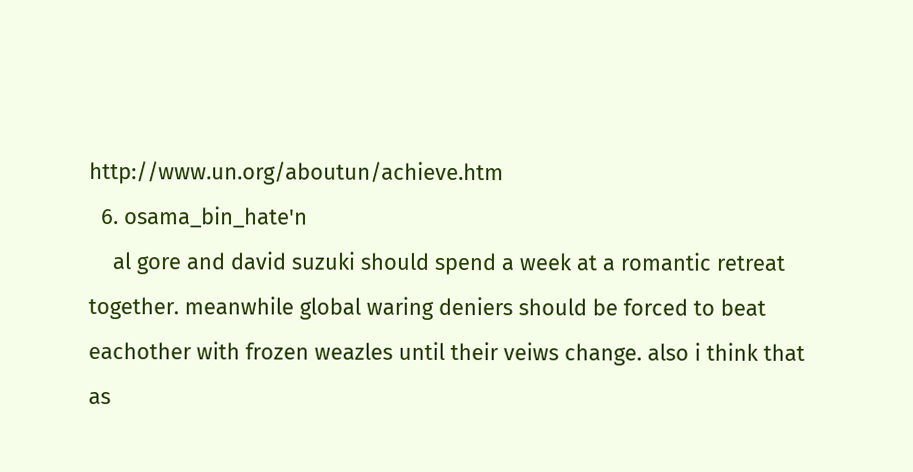http://www.un.org/aboutun/achieve.htm
  6. osama_bin_hate'n
    al gore and david suzuki should spend a week at a romantic retreat together. meanwhile global waring deniers should be forced to beat eachother with frozen weazles until their veiws change. also i think that as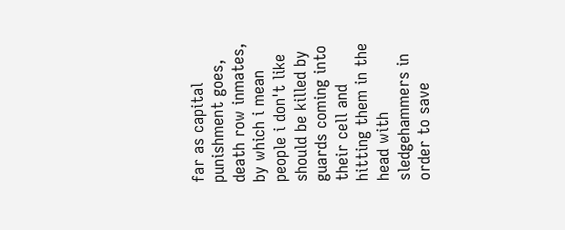far as capital punishment goes, death row inmates, by which i mean people i don't like should be killed by guards coming into their cell and hitting them in the head with sledgehammers in order to save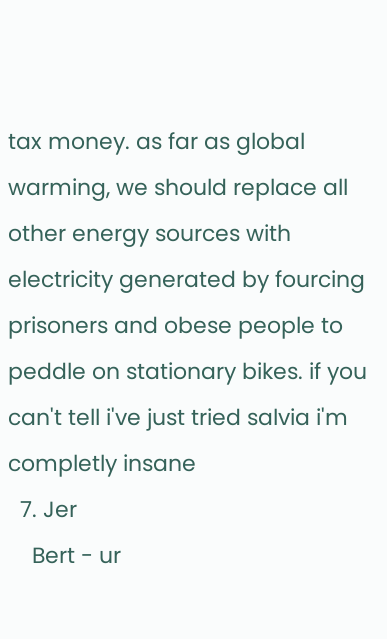tax money. as far as global warming, we should replace all other energy sources with electricity generated by fourcing prisoners and obese people to peddle on stationary bikes. if you can't tell i've just tried salvia i'm completly insane
  7. Jer
    Bert - ur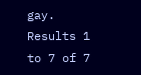gay.
Results 1 to 7 of 7